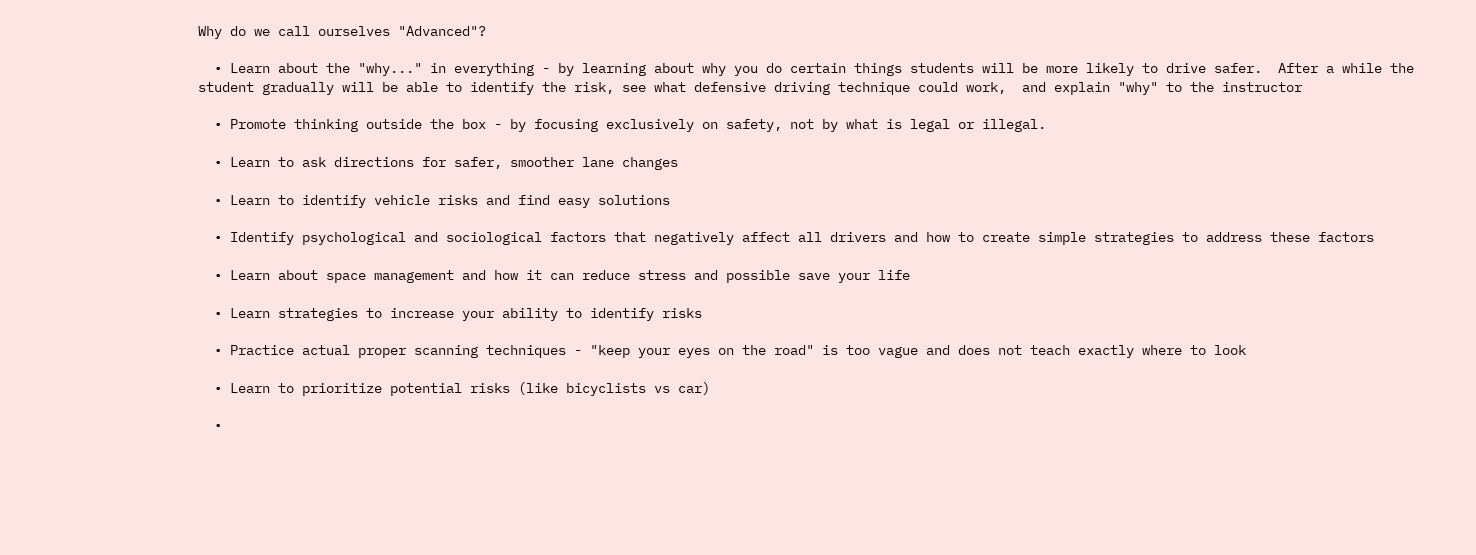Why do we call ourselves "Advanced"?

  • Learn about the "why..." in everything - by learning about why you do certain things students will be more likely to drive safer.  After a while the student gradually will be able to identify the risk, see what defensive driving technique could work,  and explain "why" to the instructor

  • Promote thinking outside the box - by focusing exclusively on safety, not by what is legal or illegal.

  • Learn to ask directions for safer, smoother lane changes

  • Learn to identify vehicle risks and find easy solutions

  • Identify psychological and sociological factors that negatively affect all drivers and how to create simple strategies to address these factors

  • Learn about space management and how it can reduce stress and possible save your life

  • Learn strategies to increase your ability to identify risks

  • Practice actual proper scanning techniques - "keep your eyes on the road" is too vague and does not teach exactly where to look

  • Learn to prioritize potential risks (like bicyclists vs car)

  •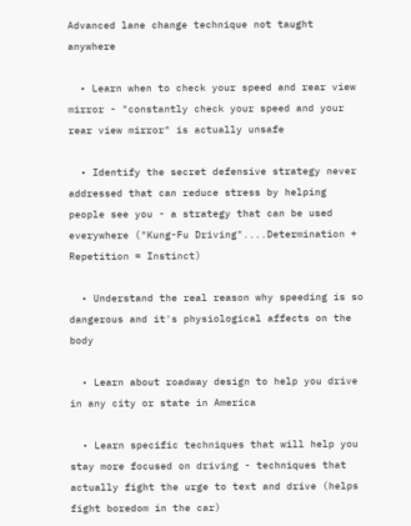Advanced lane change technique not taught anywhere

  • Learn when to check your speed and rear view mirror - "constantly check your speed and your rear view mirror" is actually unsafe

  • Identify the secret defensive strategy never addressed that can reduce stress by helping people see you - a strategy that can be used everywhere ("Kung-Fu Driving"....Determination + Repetition = Instinct)

  • Understand the real reason why speeding is so dangerous and it's physiological affects on the body

  • Learn about roadway design to help you drive in any city or state in America

  • Learn specific techniques that will help you stay more focused on driving - techniques that actually fight the urge to text and drive (helps fight boredom in the car)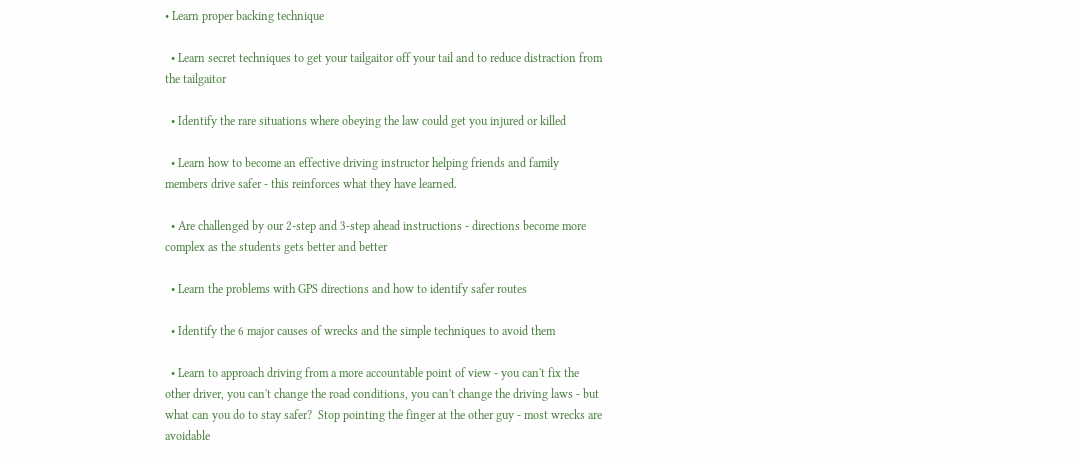• Learn proper backing technique

  • Learn secret techniques to get your tailgaitor off your tail and to reduce distraction from the tailgaitor

  • Identify the rare situations where obeying the law could get you injured or killed

  • Learn how to become an effective driving instructor helping friends and family members drive safer - this reinforces what they have learned.

  • Are challenged by our 2-step and 3-step ahead instructions - directions become more complex as the students gets better and better

  • Learn the problems with GPS directions and how to identify safer routes

  • Identify the 6 major causes of wrecks and the simple techniques to avoid them

  • Learn to approach driving from a more accountable point of view - you can't fix the other driver, you can't change the road conditions, you can't change the driving laws - but what can you do to stay safer?  Stop pointing the finger at the other guy - most wrecks are avoidable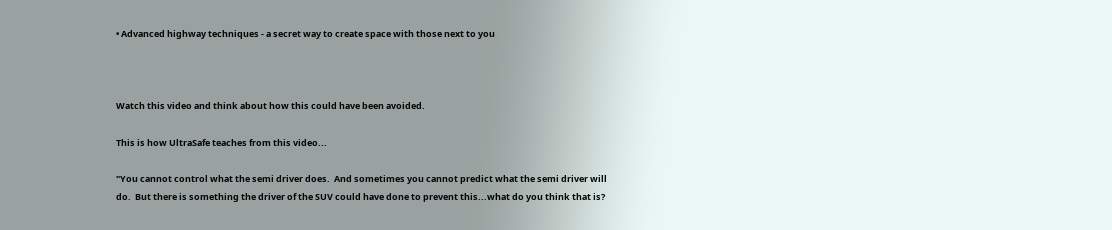• Advanced highway techniques - a secret way to create space with those next to you



Watch this video and think about how this could have been avoided.

This is how UltraSafe teaches from this video...

"You cannot control what the semi driver does.  And sometimes you cannot predict what the semi driver will do.  But there is something the driver of the SUV could have done to prevent this...what do you think that is?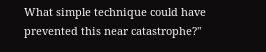What simple technique could have prevented this near catastrophe?"